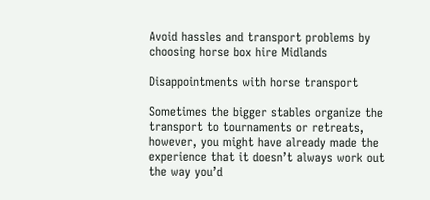Avoid hassles and transport problems by choosing horse box hire Midlands

Disappointments with horse transport

Sometimes the bigger stables organize the transport to tournaments or retreats, however, you might have already made the experience that it doesn’t always work out the way you’d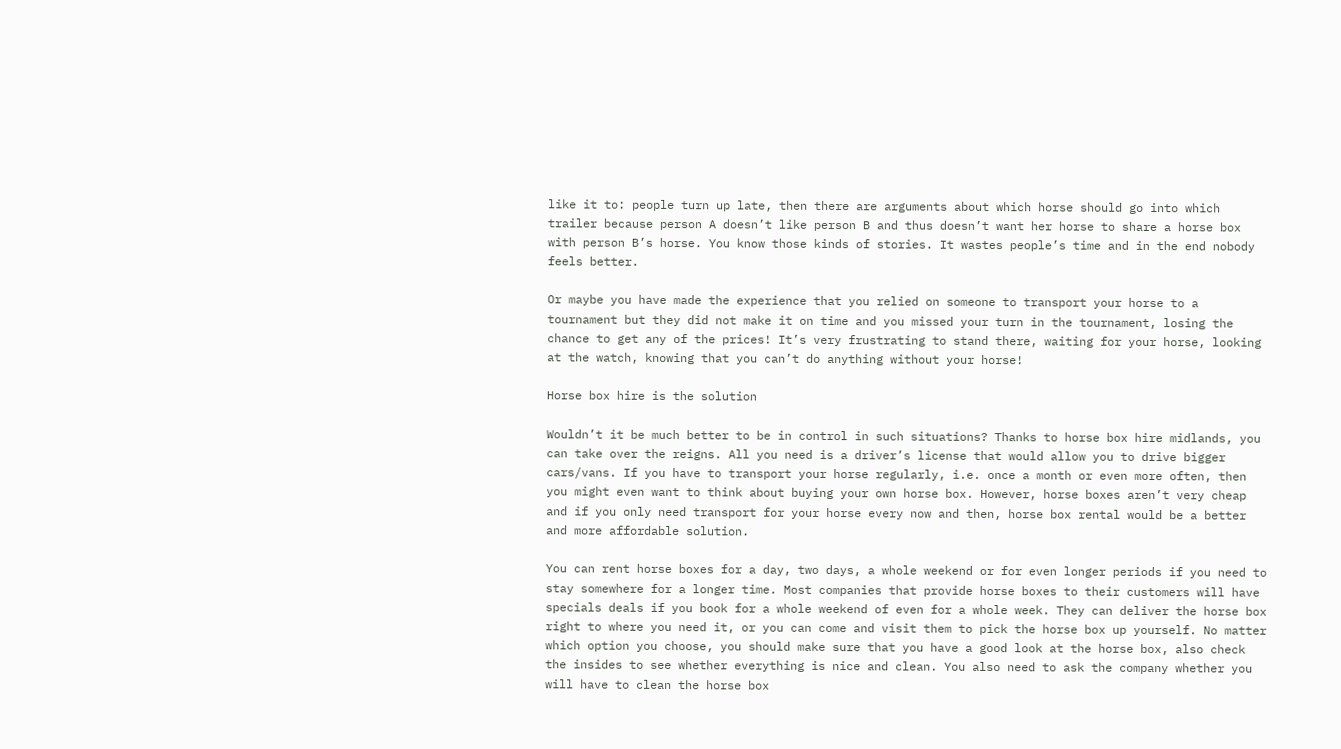like it to: people turn up late, then there are arguments about which horse should go into which trailer because person A doesn’t like person B and thus doesn’t want her horse to share a horse box with person B’s horse. You know those kinds of stories. It wastes people’s time and in the end nobody feels better.

Or maybe you have made the experience that you relied on someone to transport your horse to a tournament but they did not make it on time and you missed your turn in the tournament, losing the chance to get any of the prices! It’s very frustrating to stand there, waiting for your horse, looking at the watch, knowing that you can’t do anything without your horse!

Horse box hire is the solution

Wouldn’t it be much better to be in control in such situations? Thanks to horse box hire midlands, you can take over the reigns. All you need is a driver’s license that would allow you to drive bigger cars/vans. If you have to transport your horse regularly, i.e. once a month or even more often, then you might even want to think about buying your own horse box. However, horse boxes aren’t very cheap and if you only need transport for your horse every now and then, horse box rental would be a better and more affordable solution.

You can rent horse boxes for a day, two days, a whole weekend or for even longer periods if you need to stay somewhere for a longer time. Most companies that provide horse boxes to their customers will have specials deals if you book for a whole weekend of even for a whole week. They can deliver the horse box right to where you need it, or you can come and visit them to pick the horse box up yourself. No matter which option you choose, you should make sure that you have a good look at the horse box, also check the insides to see whether everything is nice and clean. You also need to ask the company whether you will have to clean the horse box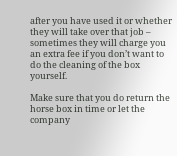after you have used it or whether they will take over that job – sometimes they will charge you an extra fee if you don’t want to do the cleaning of the box yourself.

Make sure that you do return the horse box in time or let the company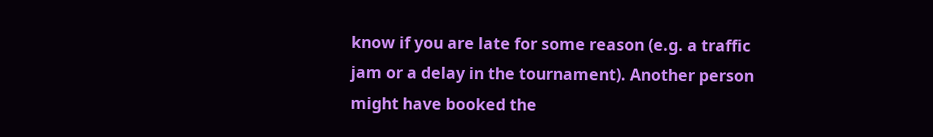know if you are late for some reason (e.g. a traffic jam or a delay in the tournament). Another person might have booked the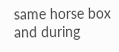same horse box and during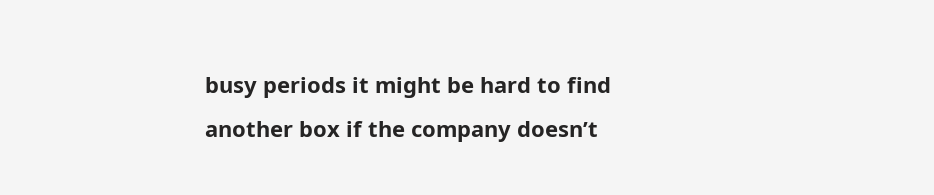busy periods it might be hard to find another box if the company doesn’t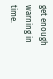get enough warning in time.